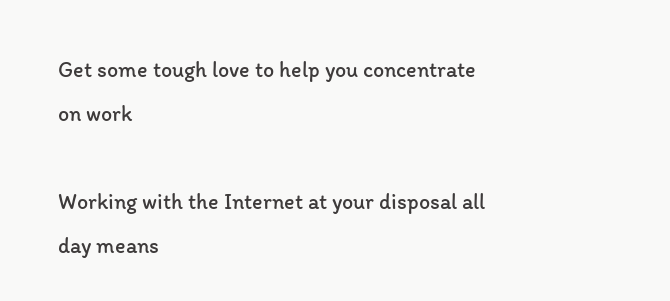Get some tough love to help you concentrate on work

Working with the Internet at your disposal all day means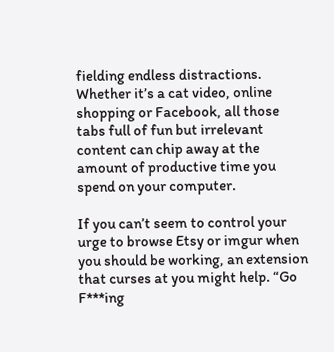fielding endless distractions. Whether it’s a cat video, online shopping or Facebook, all those tabs full of fun but irrelevant content can chip away at the amount of productive time you spend on your computer.

If you can’t seem to control your urge to browse Etsy or imgur when you should be working, an extension that curses at you might help. “Go F***ing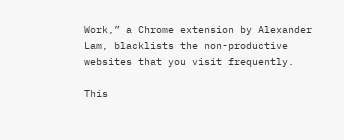Work,” a Chrome extension by Alexander Lam, blacklists the non-productive websites that you visit frequently.

This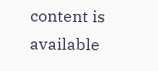content is available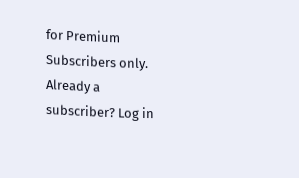for Premium Subscribers only.
Already a subscriber? Log in